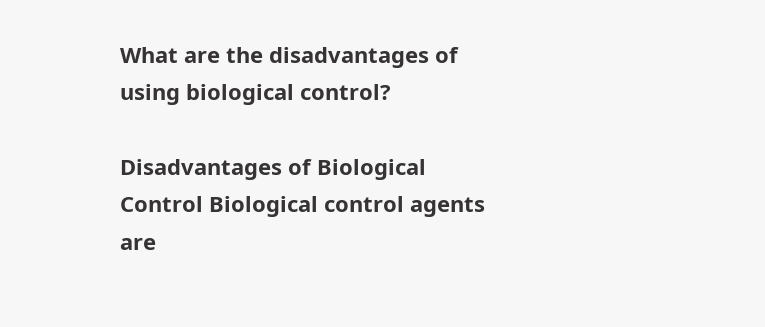What are the disadvantages of using biological control?

Disadvantages of Biological Control Biological control agents are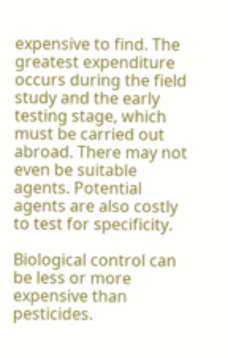expensive to find. The greatest expenditure occurs during the field study and the early testing stage, which must be carried out abroad. There may not even be suitable agents. Potential agents are also costly to test for specificity.

Biological control can be less or more expensive than pesticides.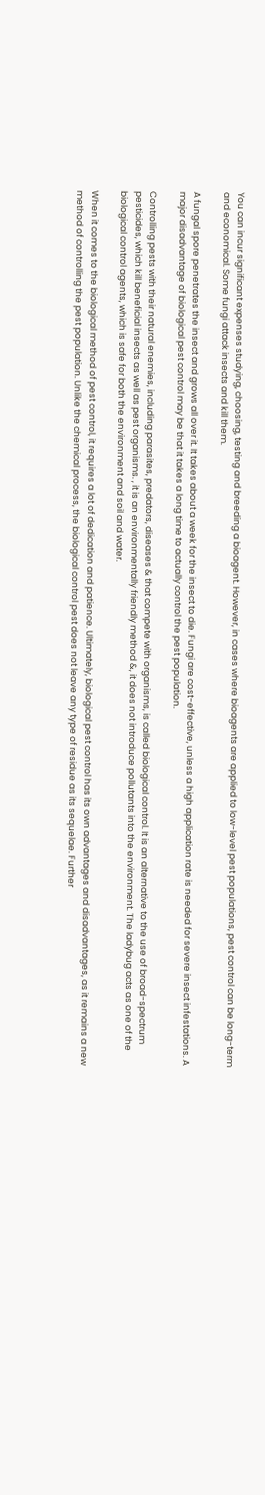You can incur significant expenses studying, choosing, testing and breeding a bioagent. However, in cases where bioagents are applied to low-level pest populations, pest control can be long-term and economical. Some fungi attack insects and kill them.

A fungal spore penetrates the insect and grows all over it. It takes about a week for the insect to die. Fungi are cost-effective, unless a high application rate is needed for severe insect infestations. A major disadvantage of biological pest control may be that it takes a long time to actually control the pest population.

Controlling pests with their natural enemies, including parasites, predators, diseases & that compete with organisms, is called biological control. It is an alternative to the use of broad-spectrum pesticides, which kill beneficial insects as well as pest organisms. , it is an environmentally friendly method &, it does not introduce pollutants into the environment. The ladybug acts as one of the biological control agents, which is safe for both the environment and soil and water.

When it comes to the biological method of pest control, it requires a lot of dedication and patience. Ultimately, biological pest control has its own advantages and disadvantages, as it remains a new method of controlling the pest population. Unlike the chemical process, the biological control pest does not leave any type of residue as its sequelae. Further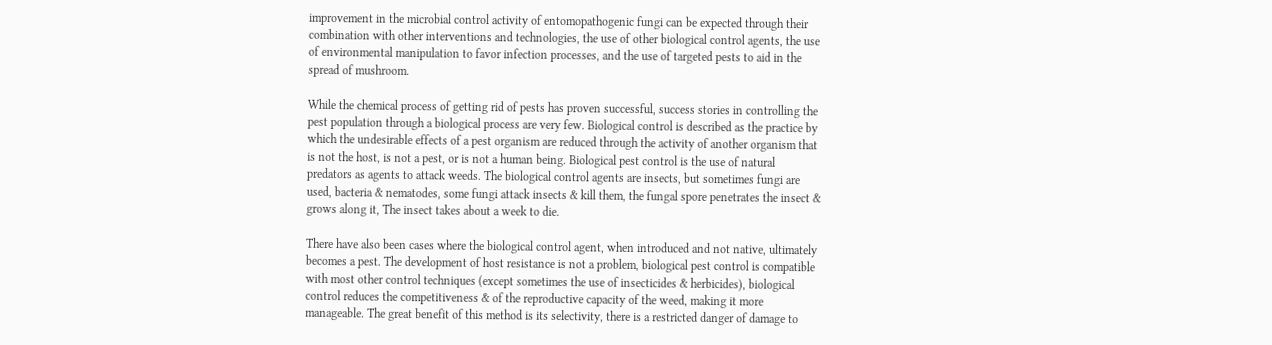improvement in the microbial control activity of entomopathogenic fungi can be expected through their combination with other interventions and technologies, the use of other biological control agents, the use of environmental manipulation to favor infection processes, and the use of targeted pests to aid in the spread of mushroom.

While the chemical process of getting rid of pests has proven successful, success stories in controlling the pest population through a biological process are very few. Biological control is described as the practice by which the undesirable effects of a pest organism are reduced through the activity of another organism that is not the host, is not a pest, or is not a human being. Biological pest control is the use of natural predators as agents to attack weeds. The biological control agents are insects, but sometimes fungi are used, bacteria & nematodes, some fungi attack insects & kill them, the fungal spore penetrates the insect & grows along it, The insect takes about a week to die.

There have also been cases where the biological control agent, when introduced and not native, ultimately becomes a pest. The development of host resistance is not a problem, biological pest control is compatible with most other control techniques (except sometimes the use of insecticides & herbicides), biological control reduces the competitiveness & of the reproductive capacity of the weed, making it more manageable. The great benefit of this method is its selectivity, there is a restricted danger of damage to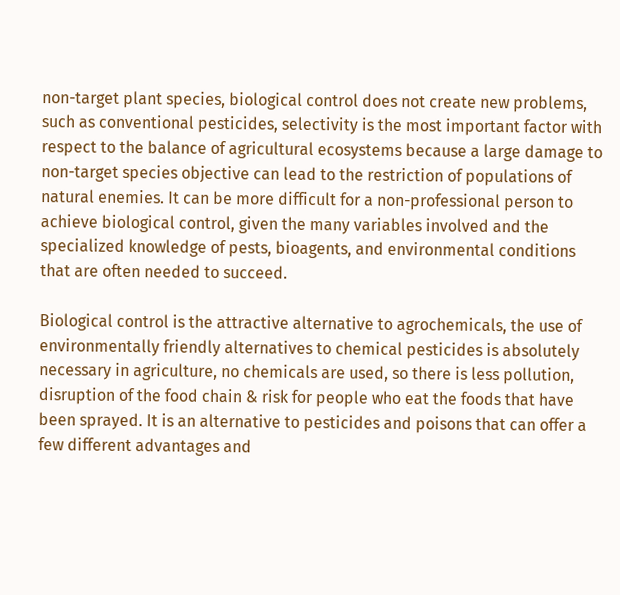non-target plant species, biological control does not create new problems, such as conventional pesticides, selectivity is the most important factor with respect to the balance of agricultural ecosystems because a large damage to non-target species objective can lead to the restriction of populations of natural enemies. It can be more difficult for a non-professional person to achieve biological control, given the many variables involved and the specialized knowledge of pests, bioagents, and environmental conditions that are often needed to succeed.

Biological control is the attractive alternative to agrochemicals, the use of environmentally friendly alternatives to chemical pesticides is absolutely necessary in agriculture, no chemicals are used, so there is less pollution, disruption of the food chain & risk for people who eat the foods that have been sprayed. It is an alternative to pesticides and poisons that can offer a few different advantages and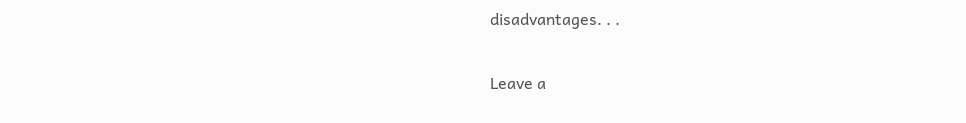disadvantages. . .

Leave a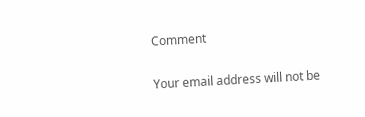Comment

Your email address will not be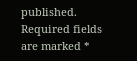published. Required fields are marked *